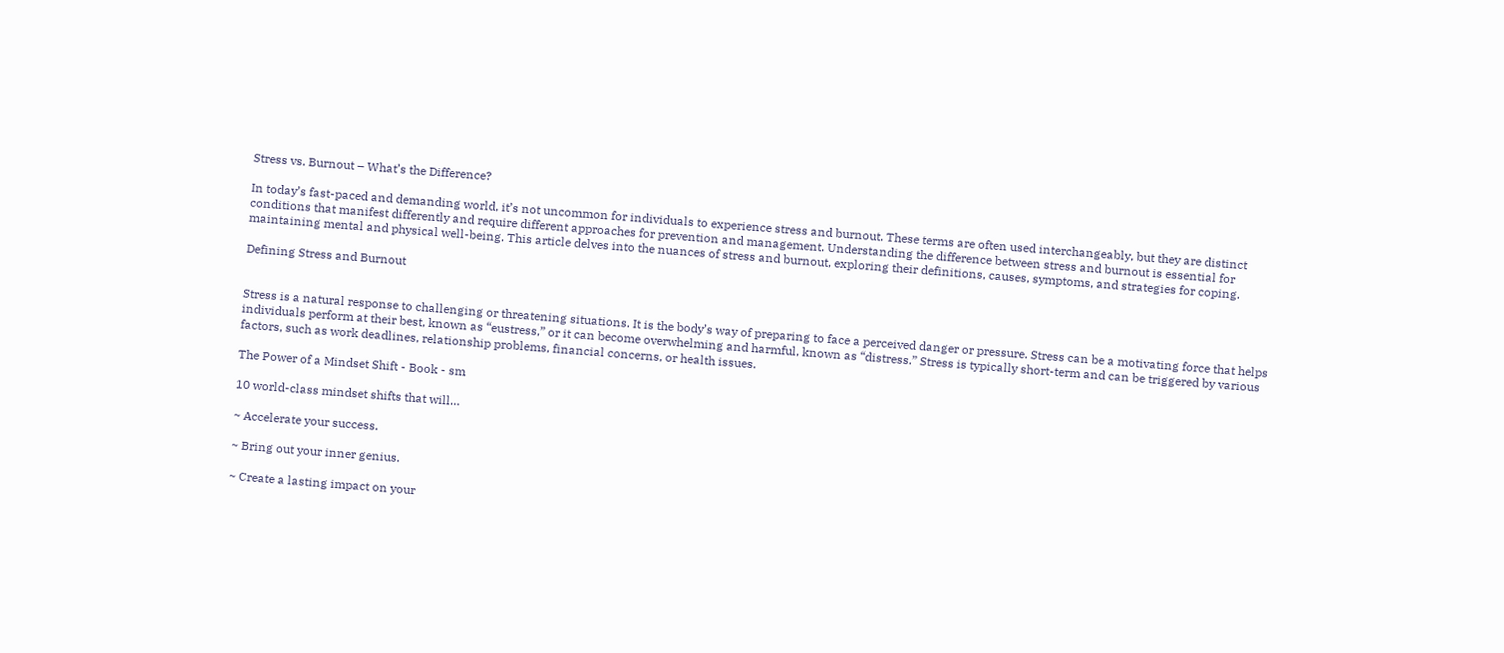Stress vs. Burnout – What’s the Difference?

In today’s fast-paced and demanding world, it’s not uncommon for individuals to experience stress and burnout. These terms are often used interchangeably, but they are distinct conditions that manifest differently and require different approaches for prevention and management. Understanding the difference between stress and burnout is essential for maintaining mental and physical well-being. This article delves into the nuances of stress and burnout, exploring their definitions, causes, symptoms, and strategies for coping.

Defining Stress and Burnout


Stress is a natural response to challenging or threatening situations. It is the body’s way of preparing to face a perceived danger or pressure. Stress can be a motivating force that helps individuals perform at their best, known as “eustress,” or it can become overwhelming and harmful, known as “distress.” Stress is typically short-term and can be triggered by various factors, such as work deadlines, relationship problems, financial concerns, or health issues.

The Power of a Mindset Shift - Book - sm

10 world-class mindset shifts that will…

~ Accelerate your success.

~ Bring out your inner genius.

~ Create a lasting impact on your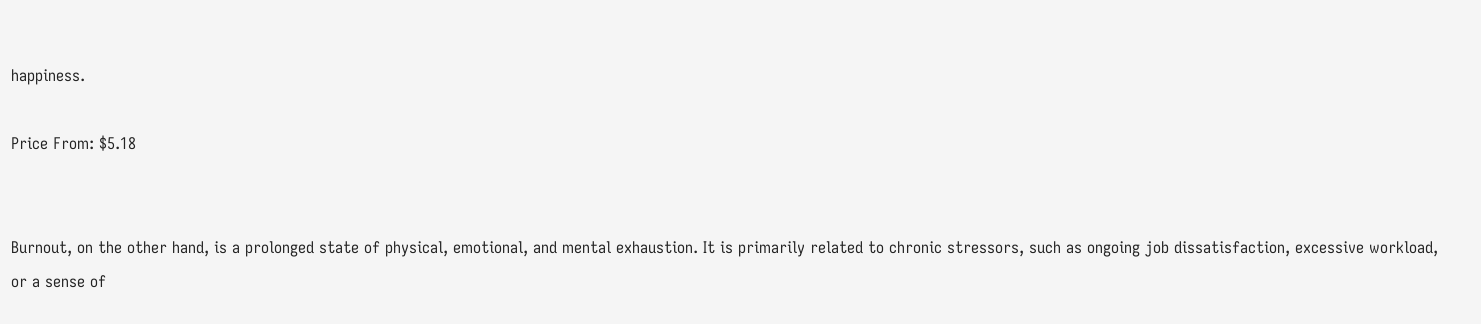happiness.

Price From: $5.18


Burnout, on the other hand, is a prolonged state of physical, emotional, and mental exhaustion. It is primarily related to chronic stressors, such as ongoing job dissatisfaction, excessive workload, or a sense of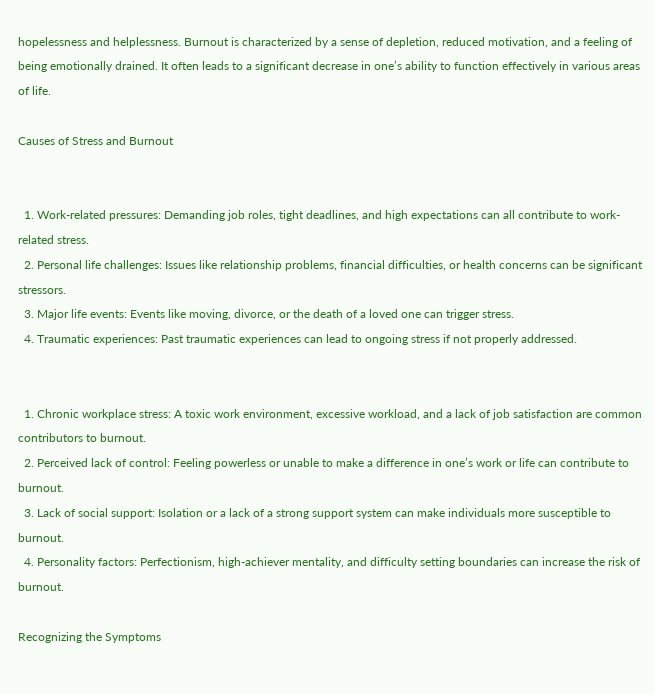hopelessness and helplessness. Burnout is characterized by a sense of depletion, reduced motivation, and a feeling of being emotionally drained. It often leads to a significant decrease in one’s ability to function effectively in various areas of life.

Causes of Stress and Burnout


  1. Work-related pressures: Demanding job roles, tight deadlines, and high expectations can all contribute to work-related stress.
  2. Personal life challenges: Issues like relationship problems, financial difficulties, or health concerns can be significant stressors.
  3. Major life events: Events like moving, divorce, or the death of a loved one can trigger stress.
  4. Traumatic experiences: Past traumatic experiences can lead to ongoing stress if not properly addressed.


  1. Chronic workplace stress: A toxic work environment, excessive workload, and a lack of job satisfaction are common contributors to burnout.
  2. Perceived lack of control: Feeling powerless or unable to make a difference in one’s work or life can contribute to burnout.
  3. Lack of social support: Isolation or a lack of a strong support system can make individuals more susceptible to burnout.
  4. Personality factors: Perfectionism, high-achiever mentality, and difficulty setting boundaries can increase the risk of burnout.

Recognizing the Symptoms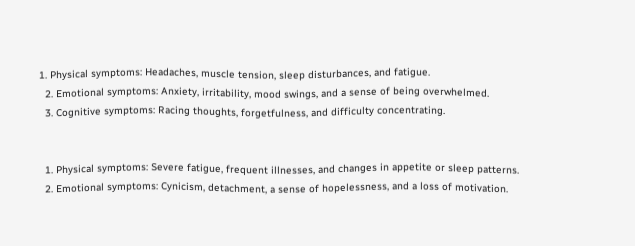1. Physical symptoms: Headaches, muscle tension, sleep disturbances, and fatigue.
  2. Emotional symptoms: Anxiety, irritability, mood swings, and a sense of being overwhelmed.
  3. Cognitive symptoms: Racing thoughts, forgetfulness, and difficulty concentrating.


  1. Physical symptoms: Severe fatigue, frequent illnesses, and changes in appetite or sleep patterns.
  2. Emotional symptoms: Cynicism, detachment, a sense of hopelessness, and a loss of motivation.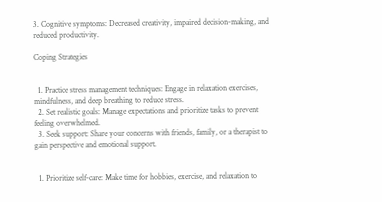3. Cognitive symptoms: Decreased creativity, impaired decision-making, and reduced productivity.

Coping Strategies


  1. Practice stress management techniques: Engage in relaxation exercises, mindfulness, and deep breathing to reduce stress.
  2. Set realistic goals: Manage expectations and prioritize tasks to prevent feeling overwhelmed.
  3. Seek support: Share your concerns with friends, family, or a therapist to gain perspective and emotional support.


  1. Prioritize self-care: Make time for hobbies, exercise, and relaxation to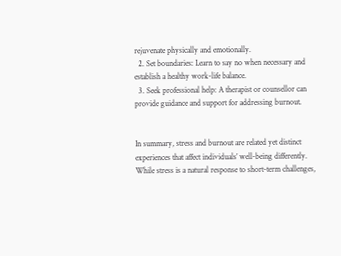rejuvenate physically and emotionally.
  2. Set boundaries: Learn to say no when necessary and establish a healthy work-life balance.
  3. Seek professional help: A therapist or counsellor can provide guidance and support for addressing burnout.


In summary, stress and burnout are related yet distinct experiences that affect individuals’ well-being differently. While stress is a natural response to short-term challenges,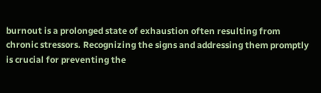burnout is a prolonged state of exhaustion often resulting from chronic stressors. Recognizing the signs and addressing them promptly is crucial for preventing the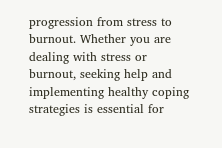progression from stress to burnout. Whether you are dealing with stress or burnout, seeking help and implementing healthy coping strategies is essential for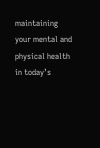maintaining your mental and physical health in today’s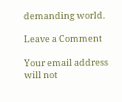demanding world.

Leave a Comment

Your email address will not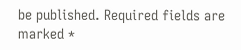be published. Required fields are marked *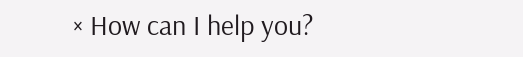× How can I help you?